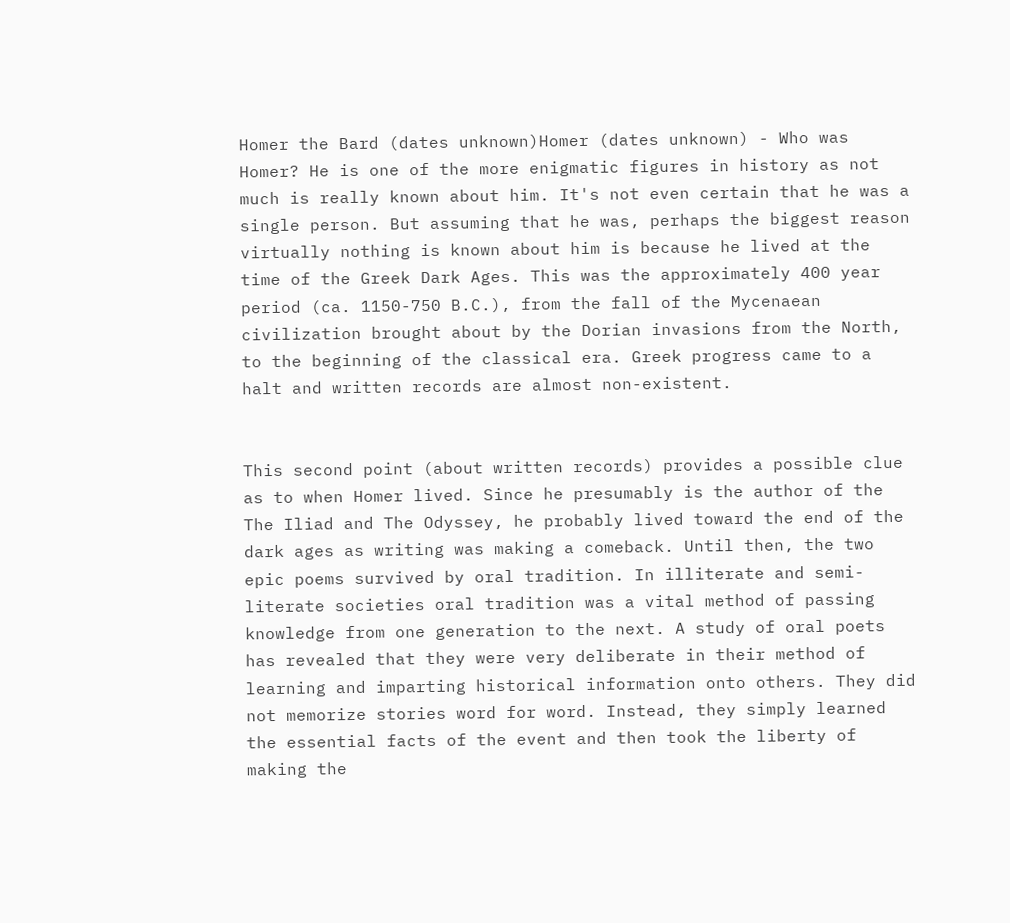Homer the Bard (dates unknown)Homer (dates unknown) - Who was Homer? He is one of the more enigmatic figures in history as not much is really known about him. It's not even certain that he was a single person. But assuming that he was, perhaps the biggest reason virtually nothing is known about him is because he lived at the time of the Greek Dark Ages. This was the approximately 400 year period (ca. 1150-750 B.C.), from the fall of the Mycenaean civilization brought about by the Dorian invasions from the North, to the beginning of the classical era. Greek progress came to a halt and written records are almost non-existent.


This second point (about written records) provides a possible clue as to when Homer lived. Since he presumably is the author of the The Iliad and The Odyssey, he probably lived toward the end of the dark ages as writing was making a comeback. Until then, the two epic poems survived by oral tradition. In illiterate and semi-literate societies oral tradition was a vital method of passing knowledge from one generation to the next. A study of oral poets has revealed that they were very deliberate in their method of learning and imparting historical information onto others. They did not memorize stories word for word. Instead, they simply learned the essential facts of the event and then took the liberty of making the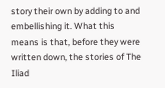story their own by adding to and embellishing it. What this means is that, before they were written down, the stories of The Iliad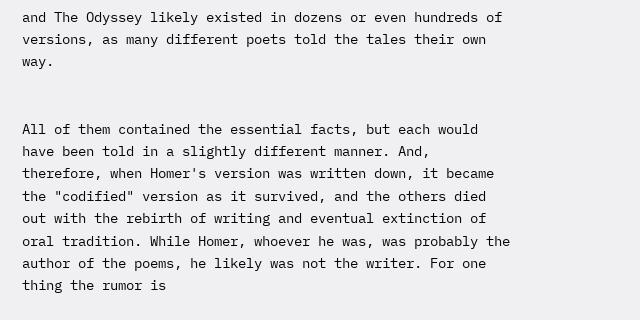and The Odyssey likely existed in dozens or even hundreds of versions, as many different poets told the tales their own way.


All of them contained the essential facts, but each would have been told in a slightly different manner. And, therefore, when Homer's version was written down, it became the "codified" version as it survived, and the others died out with the rebirth of writing and eventual extinction of oral tradition. While Homer, whoever he was, was probably the author of the poems, he likely was not the writer. For one thing the rumor is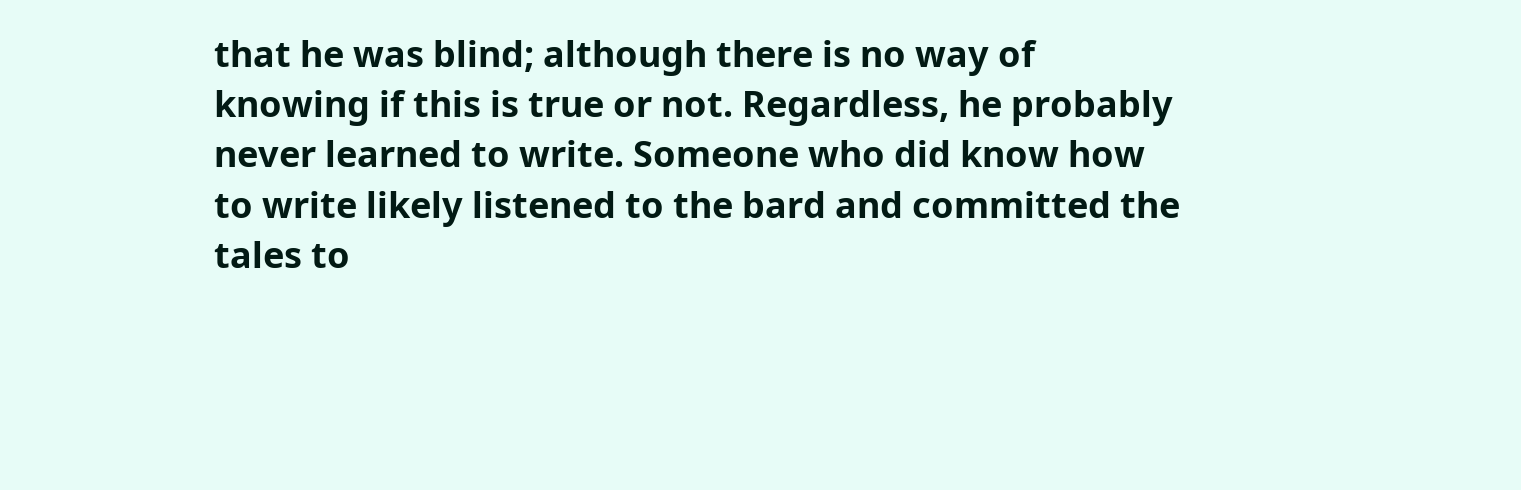that he was blind; although there is no way of knowing if this is true or not. Regardless, he probably never learned to write. Someone who did know how to write likely listened to the bard and committed the tales to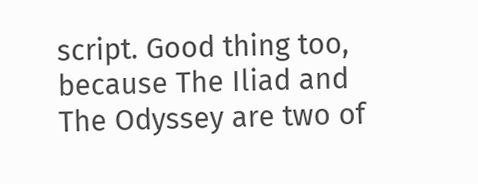script. Good thing too, because The Iliad and The Odyssey are two of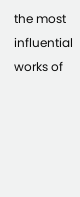the most influential works of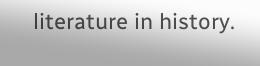literature in history.